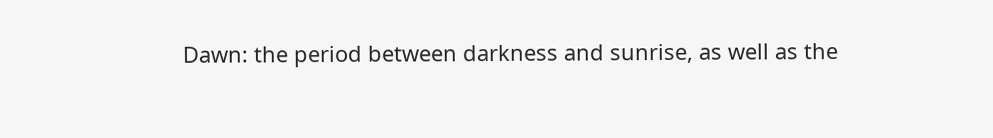Dawn: the period between darkness and sunrise, as well as the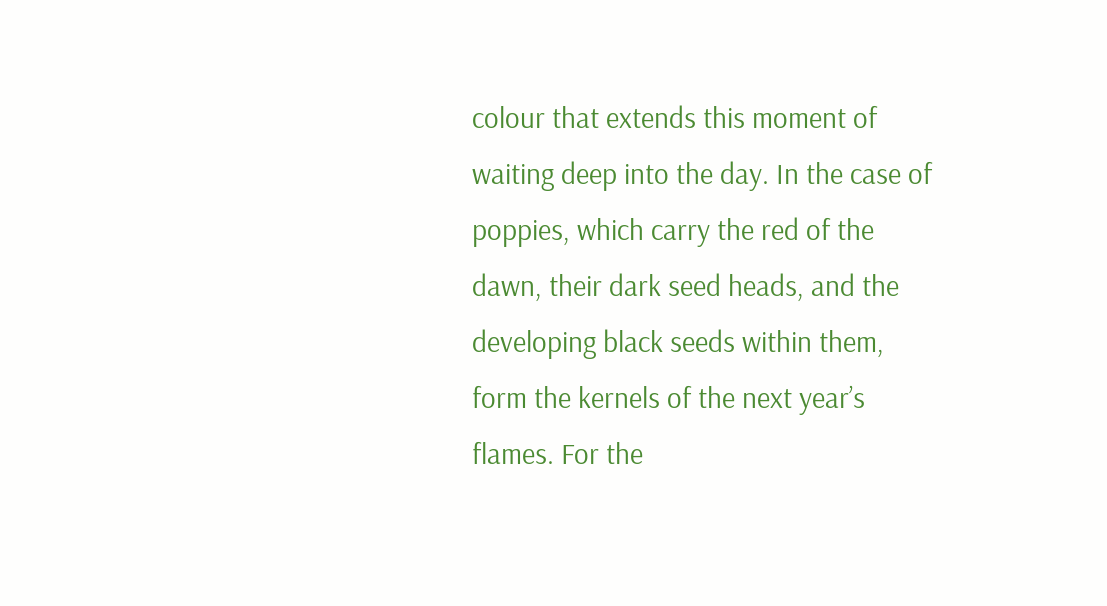colour that extends this moment of waiting deep into the day. In the case of poppies, which carry the red of the dawn, their dark seed heads, and the developing black seeds within them, form the kernels of the next year’s flames. For the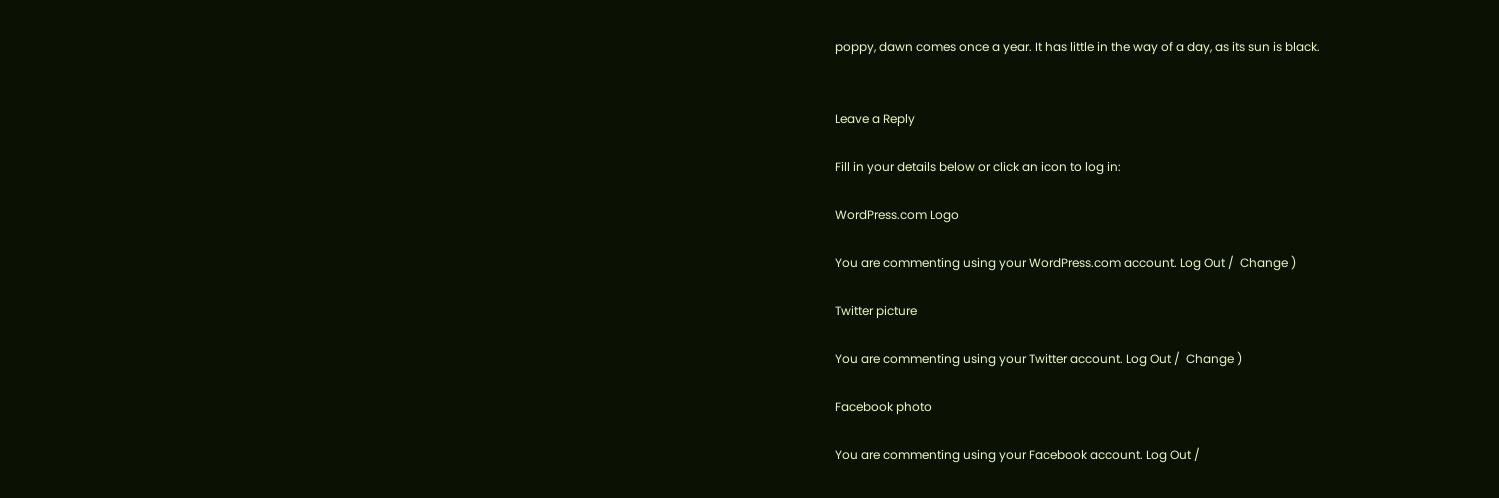poppy, dawn comes once a year. It has little in the way of a day, as its sun is black.


Leave a Reply

Fill in your details below or click an icon to log in:

WordPress.com Logo

You are commenting using your WordPress.com account. Log Out /  Change )

Twitter picture

You are commenting using your Twitter account. Log Out /  Change )

Facebook photo

You are commenting using your Facebook account. Log Out /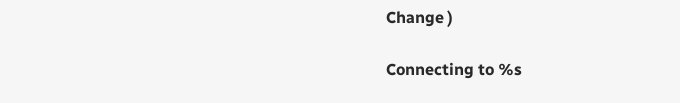Change )

Connecting to %s